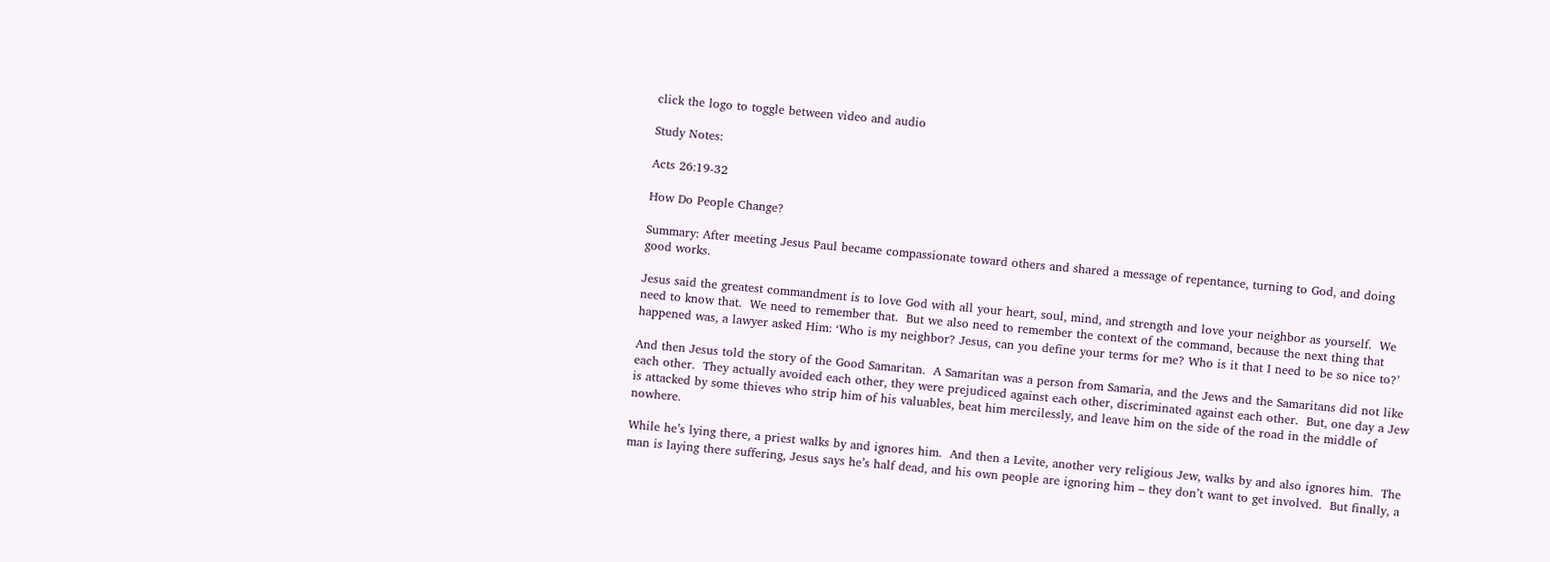click the logo to toggle between video and audio

Study Notes:

Acts 26:19-32

How Do People Change?

Summary: After meeting Jesus Paul became compassionate toward others and shared a message of repentance, turning to God, and doing good works.

Jesus said the greatest commandment is to love God with all your heart, soul, mind, and strength and love your neighbor as yourself.  We need to know that.  We need to remember that.  But we also need to remember the context of the command, because the next thing that happened was, a lawyer asked Him: ‘Who is my neighbor? Jesus, can you define your terms for me? Who is it that I need to be so nice to?’

And then Jesus told the story of the Good Samaritan.  A Samaritan was a person from Samaria, and the Jews and the Samaritans did not like each other.  They actually avoided each other, they were prejudiced against each other, discriminated against each other.  But, one day a Jew is attacked by some thieves who strip him of his valuables, beat him mercilessly, and leave him on the side of the road in the middle of nowhere.

While he’s lying there, a priest walks by and ignores him.  And then a Levite, another very religious Jew, walks by and also ignores him.  The man is laying there suffering, Jesus says he’s half dead, and his own people are ignoring him – they don’t want to get involved.  But finally, a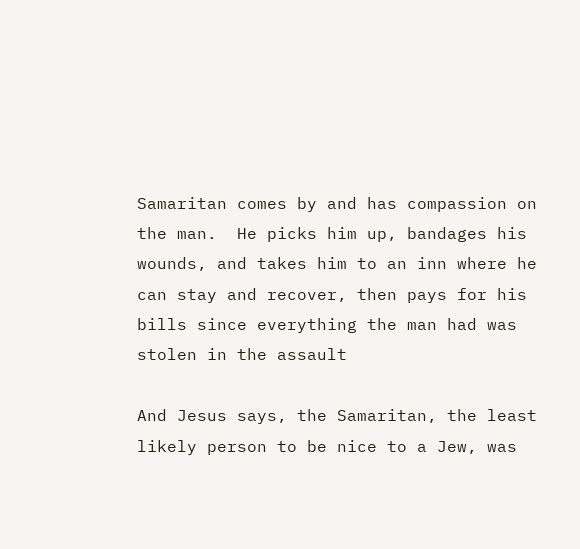Samaritan comes by and has compassion on the man.  He picks him up, bandages his wounds, and takes him to an inn where he can stay and recover, then pays for his bills since everything the man had was stolen in the assault

And Jesus says, the Samaritan, the least likely person to be nice to a Jew, was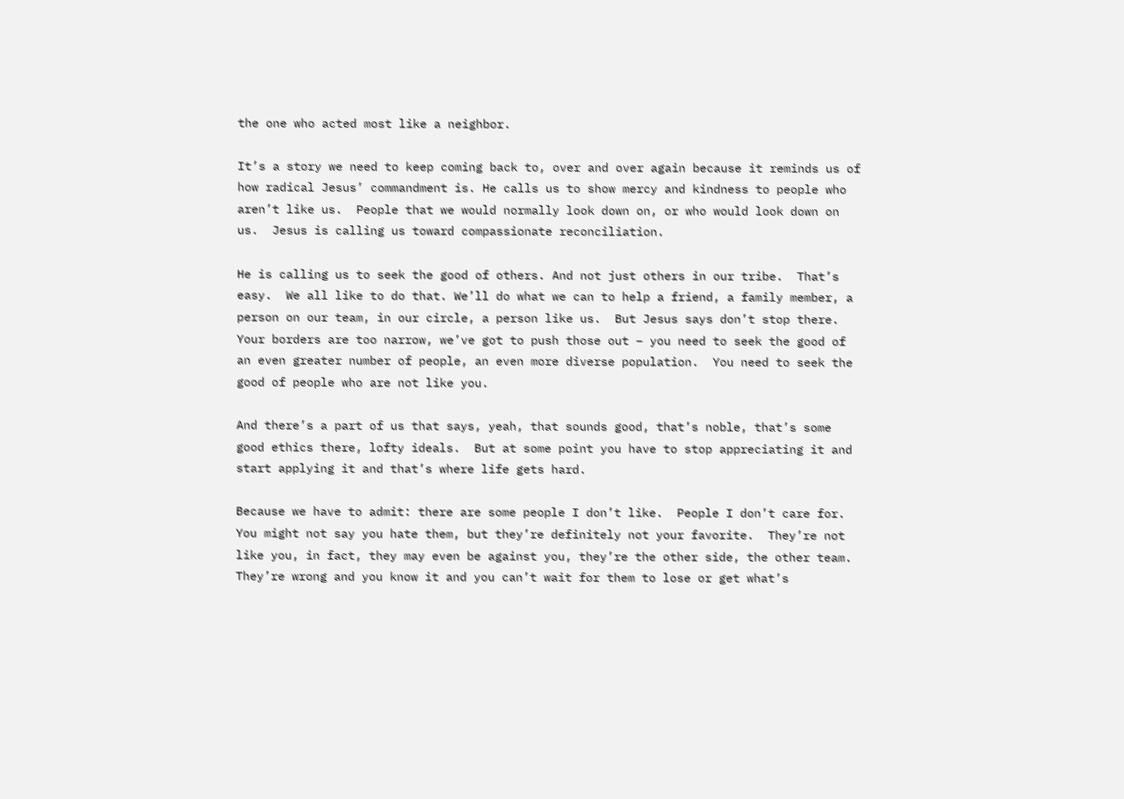the one who acted most like a neighbor.

It’s a story we need to keep coming back to, over and over again because it reminds us of how radical Jesus’ commandment is. He calls us to show mercy and kindness to people who aren’t like us.  People that we would normally look down on, or who would look down on us.  Jesus is calling us toward compassionate reconciliation.

He is calling us to seek the good of others. And not just others in our tribe.  That’s easy.  We all like to do that. We’ll do what we can to help a friend, a family member, a person on our team, in our circle, a person like us.  But Jesus says don’t stop there.  Your borders are too narrow, we’ve got to push those out – you need to seek the good of an even greater number of people, an even more diverse population.  You need to seek the good of people who are not like you.

And there’s a part of us that says, yeah, that sounds good, that’s noble, that’s some good ethics there, lofty ideals.  But at some point you have to stop appreciating it and start applying it and that’s where life gets hard.

Because we have to admit: there are some people I don’t like.  People I don’t care for.  You might not say you hate them, but they’re definitely not your favorite.  They’re not like you, in fact, they may even be against you, they’re the other side, the other team. They’re wrong and you know it and you can’t wait for them to lose or get what’s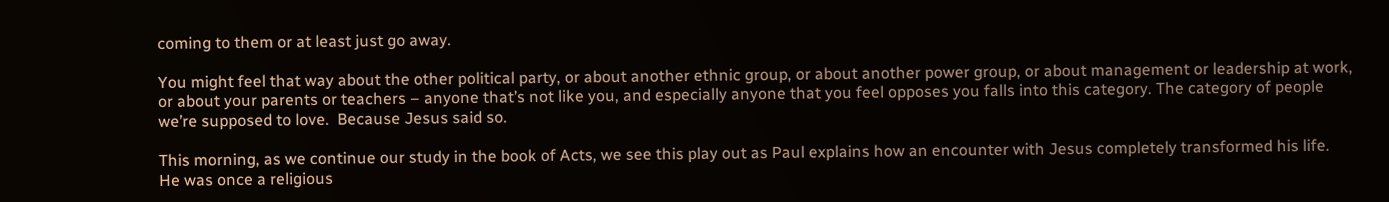coming to them or at least just go away.

You might feel that way about the other political party, or about another ethnic group, or about another power group, or about management or leadership at work, or about your parents or teachers – anyone that’s not like you, and especially anyone that you feel opposes you falls into this category. The category of people we’re supposed to love.  Because Jesus said so.

This morning, as we continue our study in the book of Acts, we see this play out as Paul explains how an encounter with Jesus completely transformed his life.  He was once a religious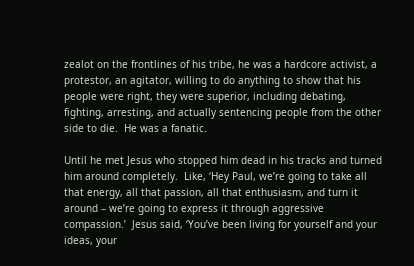zealot on the frontlines of his tribe, he was a hardcore activist, a protestor, an agitator, willing to do anything to show that his people were right, they were superior, including debating, fighting, arresting, and actually sentencing people from the other side to die.  He was a fanatic.

Until he met Jesus who stopped him dead in his tracks and turned him around completely.  Like, ‘Hey Paul, we’re going to take all that energy, all that passion, all that enthusiasm, and turn it around – we’re going to express it through aggressive compassion.’  Jesus said, ‘You’ve been living for yourself and your ideas, your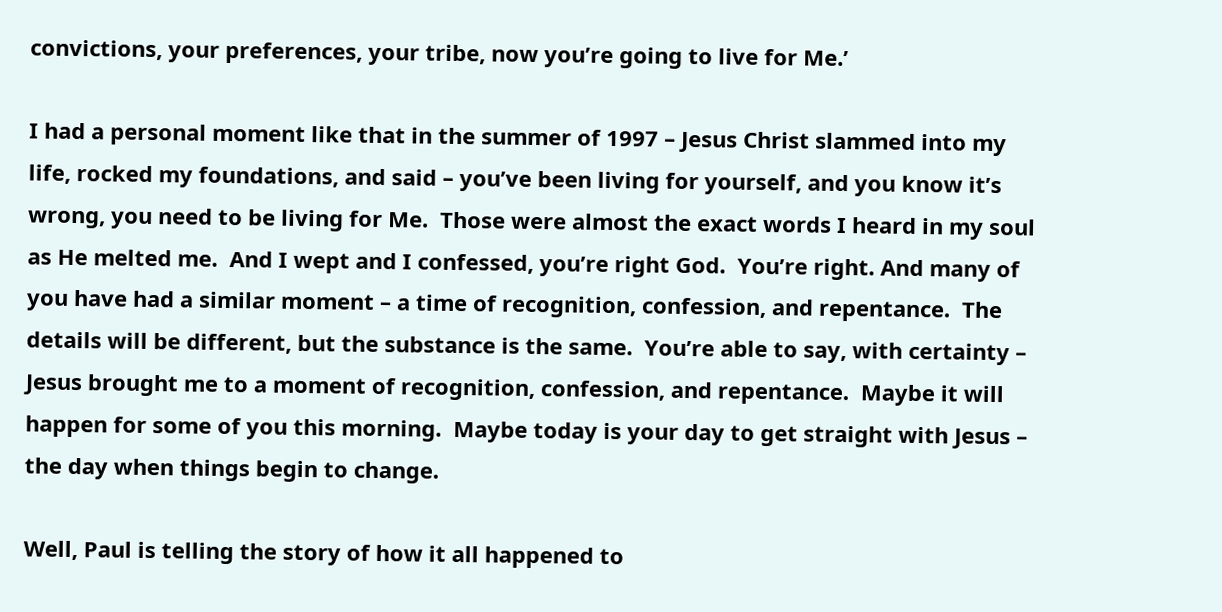convictions, your preferences, your tribe, now you’re going to live for Me.’

I had a personal moment like that in the summer of 1997 – Jesus Christ slammed into my life, rocked my foundations, and said – you’ve been living for yourself, and you know it’s wrong, you need to be living for Me.  Those were almost the exact words I heard in my soul as He melted me.  And I wept and I confessed, you’re right God.  You’re right. And many of you have had a similar moment – a time of recognition, confession, and repentance.  The details will be different, but the substance is the same.  You’re able to say, with certainty – Jesus brought me to a moment of recognition, confession, and repentance.  Maybe it will happen for some of you this morning.  Maybe today is your day to get straight with Jesus – the day when things begin to change.

Well, Paul is telling the story of how it all happened to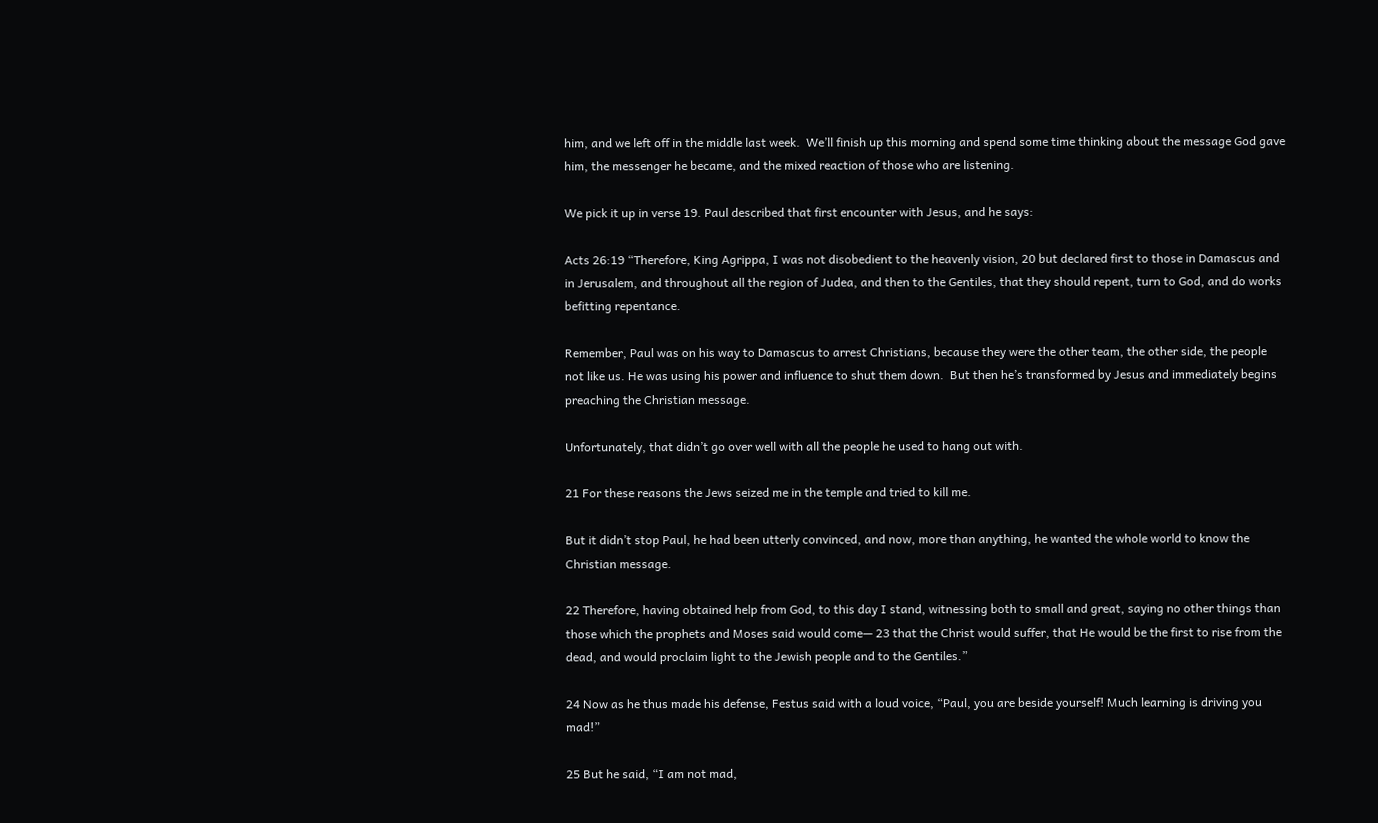him, and we left off in the middle last week.  We’ll finish up this morning and spend some time thinking about the message God gave him, the messenger he became, and the mixed reaction of those who are listening.

We pick it up in verse 19. Paul described that first encounter with Jesus, and he says:

Acts 26:19 “Therefore, King Agrippa, I was not disobedient to the heavenly vision, 20 but declared first to those in Damascus and in Jerusalem, and throughout all the region of Judea, and then to the Gentiles, that they should repent, turn to God, and do works befitting repentance.

Remember, Paul was on his way to Damascus to arrest Christians, because they were the other team, the other side, the people not like us. He was using his power and influence to shut them down.  But then he’s transformed by Jesus and immediately begins preaching the Christian message.

Unfortunately, that didn’t go over well with all the people he used to hang out with.

21 For these reasons the Jews seized me in the temple and tried to kill me.

But it didn’t stop Paul, he had been utterly convinced, and now, more than anything, he wanted the whole world to know the Christian message.

22 Therefore, having obtained help from God, to this day I stand, witnessing both to small and great, saying no other things than those which the prophets and Moses said would come— 23 that the Christ would suffer, that He would be the first to rise from the dead, and would proclaim light to the Jewish people and to the Gentiles.”

24 Now as he thus made his defense, Festus said with a loud voice, “Paul, you are beside yourself! Much learning is driving you mad!”

25 But he said, “I am not mad,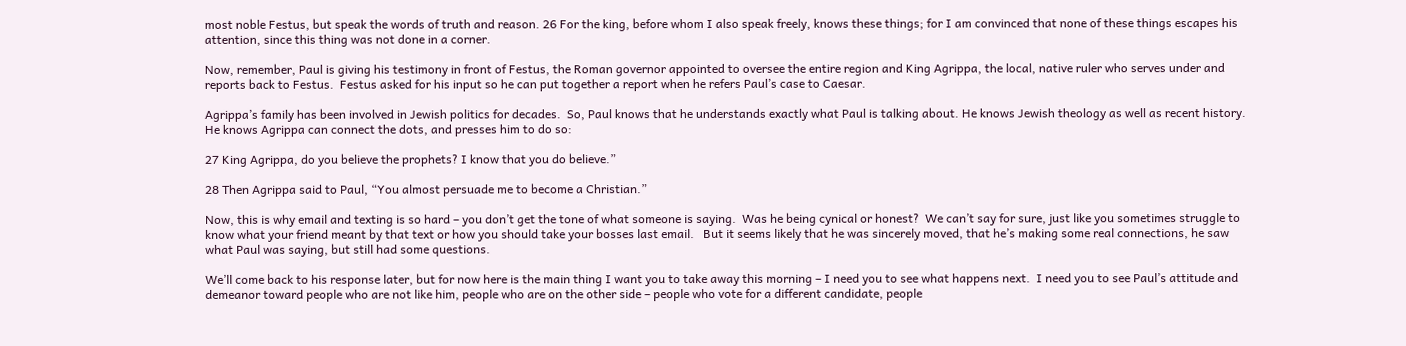most noble Festus, but speak the words of truth and reason. 26 For the king, before whom I also speak freely, knows these things; for I am convinced that none of these things escapes his attention, since this thing was not done in a corner.

Now, remember, Paul is giving his testimony in front of Festus, the Roman governor appointed to oversee the entire region and King Agrippa, the local, native ruler who serves under and reports back to Festus.  Festus asked for his input so he can put together a report when he refers Paul’s case to Caesar.

Agrippa’s family has been involved in Jewish politics for decades.  So, Paul knows that he understands exactly what Paul is talking about. He knows Jewish theology as well as recent history.  He knows Agrippa can connect the dots, and presses him to do so:

27 King Agrippa, do you believe the prophets? I know that you do believe.”

28 Then Agrippa said to Paul, “You almost persuade me to become a Christian.”

Now, this is why email and texting is so hard – you don’t get the tone of what someone is saying.  Was he being cynical or honest?  We can’t say for sure, just like you sometimes struggle to know what your friend meant by that text or how you should take your bosses last email.   But it seems likely that he was sincerely moved, that he’s making some real connections, he saw what Paul was saying, but still had some questions.

We’ll come back to his response later, but for now here is the main thing I want you to take away this morning – I need you to see what happens next.  I need you to see Paul’s attitude and demeanor toward people who are not like him, people who are on the other side – people who vote for a different candidate, people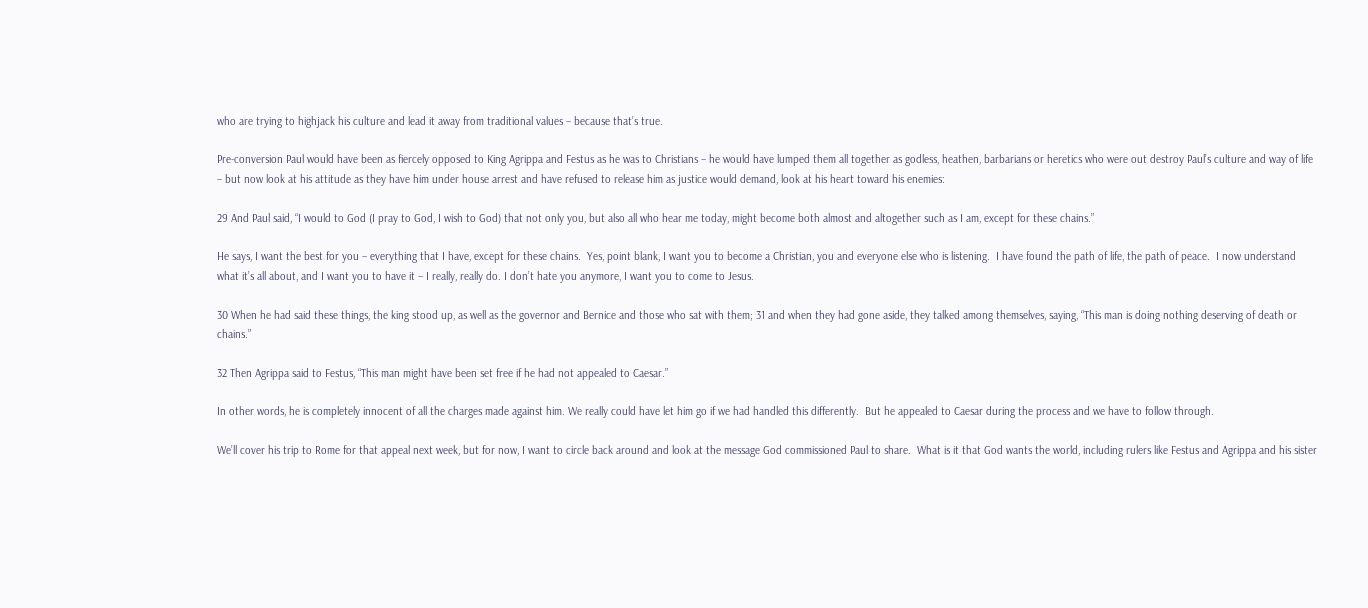who are trying to highjack his culture and lead it away from traditional values – because that’s true.

Pre-conversion Paul would have been as fiercely opposed to King Agrippa and Festus as he was to Christians – he would have lumped them all together as godless, heathen, barbarians or heretics who were out destroy Paul’s culture and way of life – but now look at his attitude as they have him under house arrest and have refused to release him as justice would demand, look at his heart toward his enemies:

29 And Paul said, “I would to God (I pray to God, I wish to God) that not only you, but also all who hear me today, might become both almost and altogether such as I am, except for these chains.”

He says, I want the best for you – everything that I have, except for these chains.  Yes, point blank, I want you to become a Christian, you and everyone else who is listening.  I have found the path of life, the path of peace.  I now understand what it’s all about, and I want you to have it – I really, really do. I don’t hate you anymore, I want you to come to Jesus.

30 When he had said these things, the king stood up, as well as the governor and Bernice and those who sat with them; 31 and when they had gone aside, they talked among themselves, saying, “This man is doing nothing deserving of death or chains.”

32 Then Agrippa said to Festus, “This man might have been set free if he had not appealed to Caesar.”

In other words, he is completely innocent of all the charges made against him. We really could have let him go if we had handled this differently.  But he appealed to Caesar during the process and we have to follow through.

We’ll cover his trip to Rome for that appeal next week, but for now, I want to circle back around and look at the message God commissioned Paul to share.  What is it that God wants the world, including rulers like Festus and Agrippa and his sister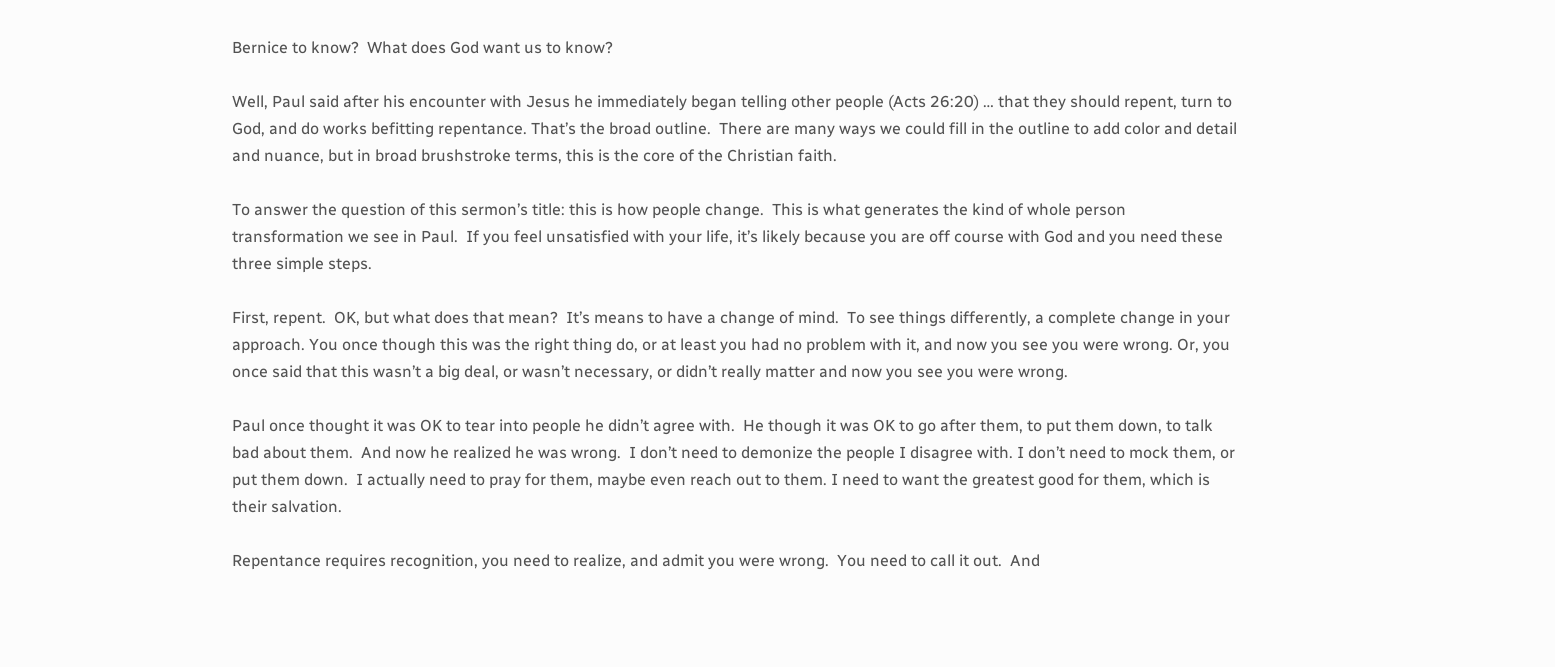Bernice to know?  What does God want us to know?

Well, Paul said after his encounter with Jesus he immediately began telling other people (Acts 26:20) … that they should repent, turn to God, and do works befitting repentance. That’s the broad outline.  There are many ways we could fill in the outline to add color and detail and nuance, but in broad brushstroke terms, this is the core of the Christian faith.

To answer the question of this sermon’s title: this is how people change.  This is what generates the kind of whole person transformation we see in Paul.  If you feel unsatisfied with your life, it’s likely because you are off course with God and you need these three simple steps.

First, repent.  OK, but what does that mean?  It’s means to have a change of mind.  To see things differently, a complete change in your approach. You once though this was the right thing do, or at least you had no problem with it, and now you see you were wrong. Or, you once said that this wasn’t a big deal, or wasn’t necessary, or didn’t really matter and now you see you were wrong.

Paul once thought it was OK to tear into people he didn’t agree with.  He though it was OK to go after them, to put them down, to talk bad about them.  And now he realized he was wrong.  I don’t need to demonize the people I disagree with. I don’t need to mock them, or put them down.  I actually need to pray for them, maybe even reach out to them. I need to want the greatest good for them, which is their salvation.

Repentance requires recognition, you need to realize, and admit you were wrong.  You need to call it out.  And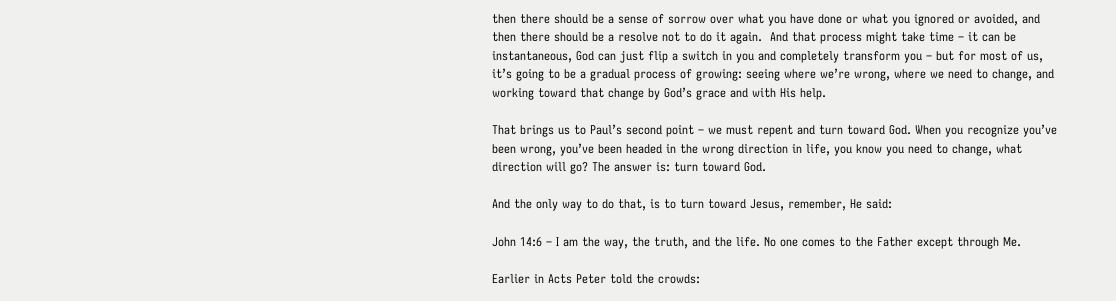then there should be a sense of sorrow over what you have done or what you ignored or avoided, and then there should be a resolve not to do it again.  And that process might take time – it can be instantaneous, God can just flip a switch in you and completely transform you – but for most of us, it’s going to be a gradual process of growing: seeing where we’re wrong, where we need to change, and working toward that change by God’s grace and with His help.

That brings us to Paul’s second point – we must repent and turn toward God. When you recognize you’ve been wrong, you’ve been headed in the wrong direction in life, you know you need to change, what direction will go? The answer is: turn toward God.

And the only way to do that, is to turn toward Jesus, remember, He said:

John 14:6 – I am the way, the truth, and the life. No one comes to the Father except through Me.

Earlier in Acts Peter told the crowds: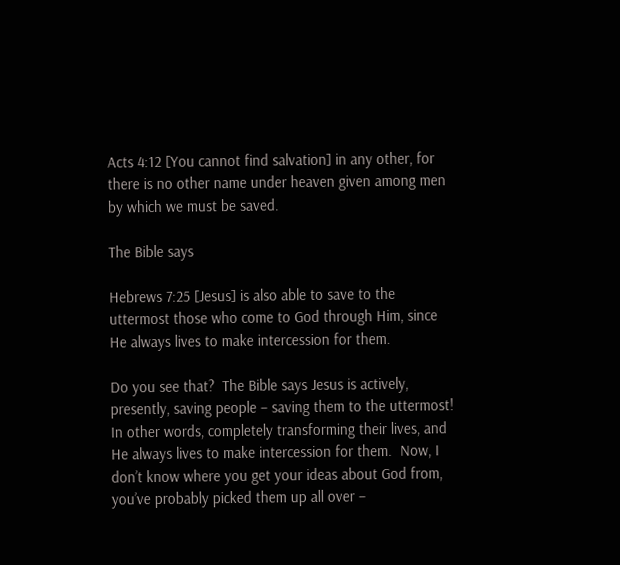Acts 4:12 [You cannot find salvation] in any other, for there is no other name under heaven given among men by which we must be saved.

The Bible says

Hebrews 7:25 [Jesus] is also able to save to the uttermost those who come to God through Him, since He always lives to make intercession for them.

Do you see that?  The Bible says Jesus is actively, presently, saving people – saving them to the uttermost! In other words, completely transforming their lives, and He always lives to make intercession for them.  Now, I don’t know where you get your ideas about God from, you’ve probably picked them up all over –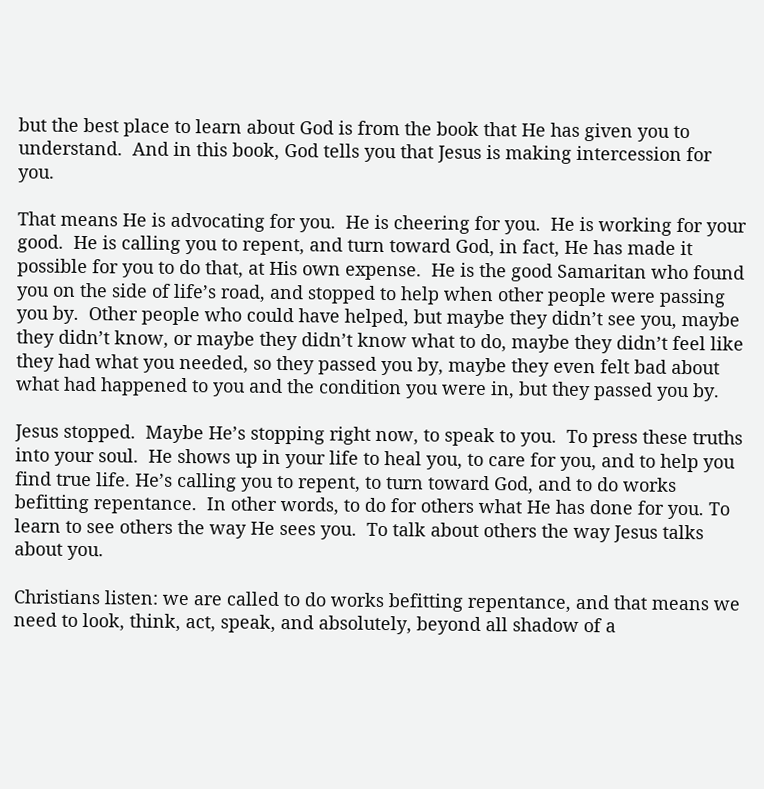but the best place to learn about God is from the book that He has given you to understand.  And in this book, God tells you that Jesus is making intercession for you.

That means He is advocating for you.  He is cheering for you.  He is working for your good.  He is calling you to repent, and turn toward God, in fact, He has made it possible for you to do that, at His own expense.  He is the good Samaritan who found you on the side of life’s road, and stopped to help when other people were passing you by.  Other people who could have helped, but maybe they didn’t see you, maybe they didn’t know, or maybe they didn’t know what to do, maybe they didn’t feel like they had what you needed, so they passed you by, maybe they even felt bad about what had happened to you and the condition you were in, but they passed you by.

Jesus stopped.  Maybe He’s stopping right now, to speak to you.  To press these truths into your soul.  He shows up in your life to heal you, to care for you, and to help you find true life. He’s calling you to repent, to turn toward God, and to do works befitting repentance.  In other words, to do for others what He has done for you. To learn to see others the way He sees you.  To talk about others the way Jesus talks about you.

Christians listen: we are called to do works befitting repentance, and that means we need to look, think, act, speak, and absolutely, beyond all shadow of a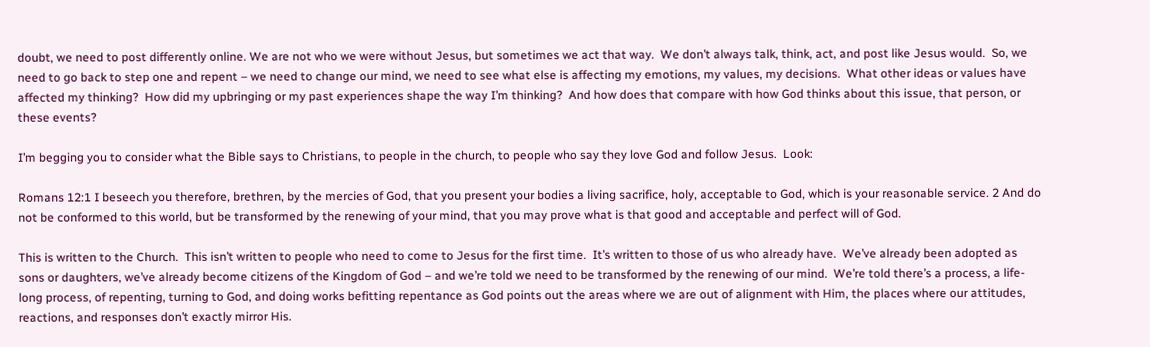doubt, we need to post differently online. We are not who we were without Jesus, but sometimes we act that way.  We don’t always talk, think, act, and post like Jesus would.  So, we need to go back to step one and repent – we need to change our mind, we need to see what else is affecting my emotions, my values, my decisions.  What other ideas or values have affected my thinking?  How did my upbringing or my past experiences shape the way I’m thinking?  And how does that compare with how God thinks about this issue, that person, or these events?

I’m begging you to consider what the Bible says to Christians, to people in the church, to people who say they love God and follow Jesus.  Look:

Romans 12:1 I beseech you therefore, brethren, by the mercies of God, that you present your bodies a living sacrifice, holy, acceptable to God, which is your reasonable service. 2 And do not be conformed to this world, but be transformed by the renewing of your mind, that you may prove what is that good and acceptable and perfect will of God.

This is written to the Church.  This isn’t written to people who need to come to Jesus for the first time.  It’s written to those of us who already have.  We’ve already been adopted as sons or daughters, we’ve already become citizens of the Kingdom of God – and we’re told we need to be transformed by the renewing of our mind.  We’re told there’s a process, a life-long process, of repenting, turning to God, and doing works befitting repentance as God points out the areas where we are out of alignment with Him, the places where our attitudes, reactions, and responses don’t exactly mirror His.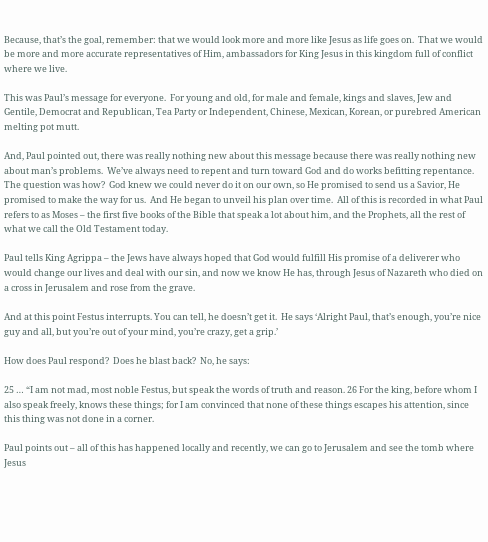Because, that’s the goal, remember: that we would look more and more like Jesus as life goes on.  That we would be more and more accurate representatives of Him, ambassadors for King Jesus in this kingdom full of conflict where we live.

This was Paul’s message for everyone.  For young and old, for male and female, kings and slaves, Jew and Gentile, Democrat and Republican, Tea Party or Independent, Chinese, Mexican, Korean, or purebred American melting pot mutt.

And, Paul pointed out, there was really nothing new about this message because there was really nothing new about man’s problems.  We’ve always need to repent and turn toward God and do works befitting repentance.  The question was how?  God knew we could never do it on our own, so He promised to send us a Savior, He promised to make the way for us.  And He began to unveil his plan over time.  All of this is recorded in what Paul refers to as Moses – the first five books of the Bible that speak a lot about him, and the Prophets, all the rest of what we call the Old Testament today.

Paul tells King Agrippa – the Jews have always hoped that God would fulfill His promise of a deliverer who would change our lives and deal with our sin, and now we know He has, through Jesus of Nazareth who died on a cross in Jerusalem and rose from the grave.

And at this point Festus interrupts. You can tell, he doesn’t get it.  He says ‘Alright Paul, that’s enough, you’re nice guy and all, but you’re out of your mind, you’re crazy, get a grip.’

How does Paul respond?  Does he blast back?  No, he says:

25 … “I am not mad, most noble Festus, but speak the words of truth and reason. 26 For the king, before whom I also speak freely, knows these things; for I am convinced that none of these things escapes his attention, since this thing was not done in a corner.

Paul points out – all of this has happened locally and recently, we can go to Jerusalem and see the tomb where Jesus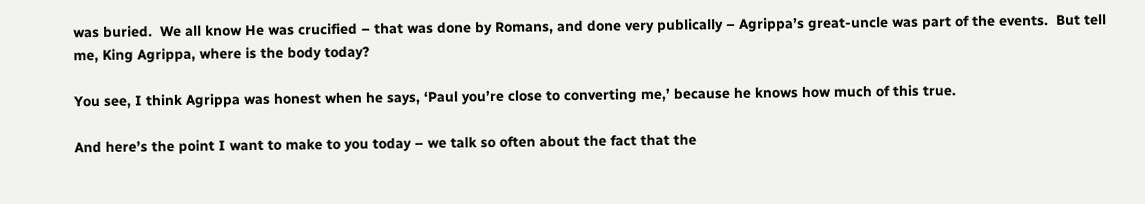was buried.  We all know He was crucified – that was done by Romans, and done very publically – Agrippa’s great-uncle was part of the events.  But tell me, King Agrippa, where is the body today?

You see, I think Agrippa was honest when he says, ‘Paul you’re close to converting me,’ because he knows how much of this true.

And here’s the point I want to make to you today – we talk so often about the fact that the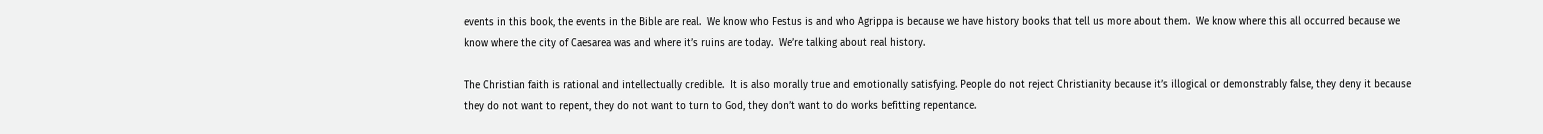events in this book, the events in the Bible are real.  We know who Festus is and who Agrippa is because we have history books that tell us more about them.  We know where this all occurred because we know where the city of Caesarea was and where it’s ruins are today.  We’re talking about real history.

The Christian faith is rational and intellectually credible.  It is also morally true and emotionally satisfying. People do not reject Christianity because it’s illogical or demonstrably false, they deny it because they do not want to repent, they do not want to turn to God, they don’t want to do works befitting repentance.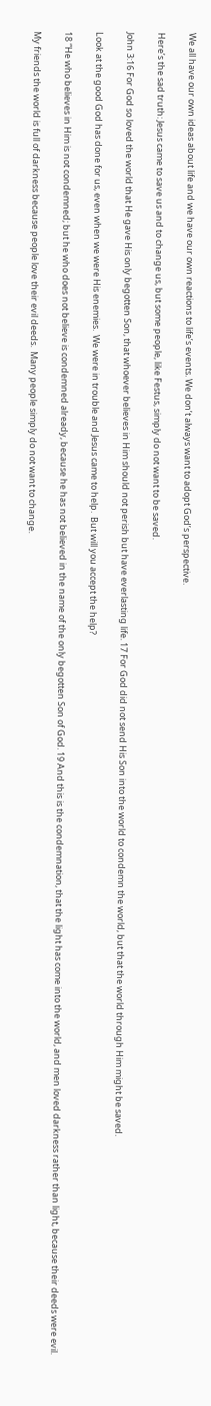We all have our own ideas about life and we have our own reactions to life’s events. We don’t always want to adopt God’s perspective.

Here’s the sad truth: Jesus came to save us and to change us, but some people, like Festus, simply do not want to be saved.

John 3:16 For God so loved the world that He gave His only begotten Son, that whoever believes in Him should not perish but have everlasting life. 17 For God did not send His Son into the world to condemn the world, but that the world through Him might be saved.

Look at the good God has done for us, even when we were His enemies.  We were in trouble and Jesus came to help.  But will you accept the help?

18 “He who believes in Him is not condemned; but he who does not believe is condemned already, because he has not believed in the name of the only begotten Son of God. 19 And this is the condemnation, that the light has come into the world, and men loved darkness rather than light, because their deeds were evil.

My friends the world is full of darkness because people love their evil deeds.  Many people simply do not want to change.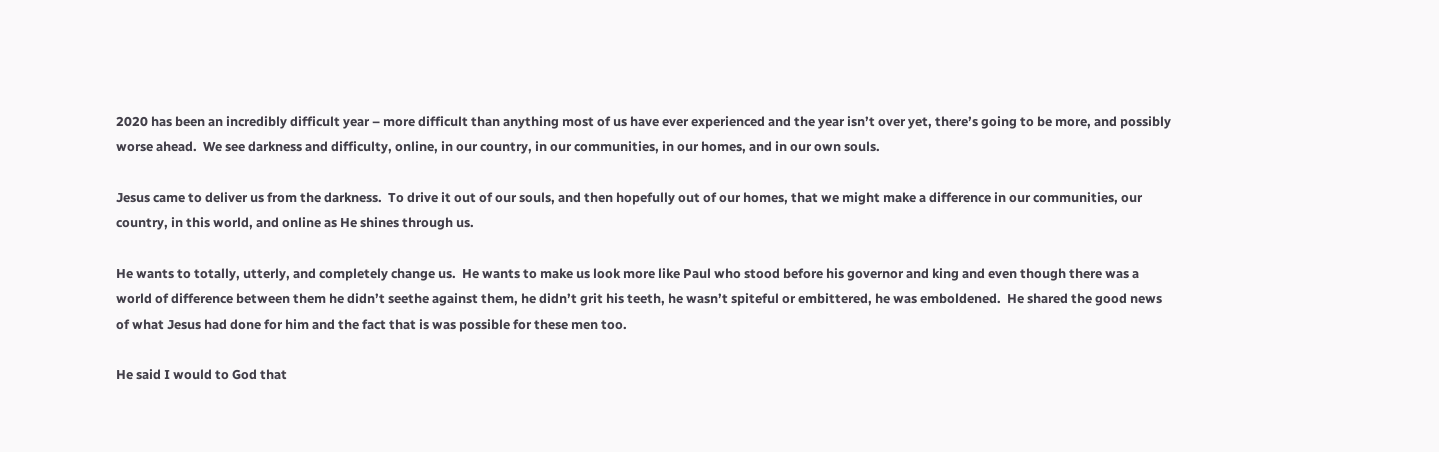2020 has been an incredibly difficult year – more difficult than anything most of us have ever experienced and the year isn’t over yet, there’s going to be more, and possibly worse ahead.  We see darkness and difficulty, online, in our country, in our communities, in our homes, and in our own souls.

Jesus came to deliver us from the darkness.  To drive it out of our souls, and then hopefully out of our homes, that we might make a difference in our communities, our country, in this world, and online as He shines through us.

He wants to totally, utterly, and completely change us.  He wants to make us look more like Paul who stood before his governor and king and even though there was a world of difference between them he didn’t seethe against them, he didn’t grit his teeth, he wasn’t spiteful or embittered, he was emboldened.  He shared the good news of what Jesus had done for him and the fact that is was possible for these men too.

He said I would to God that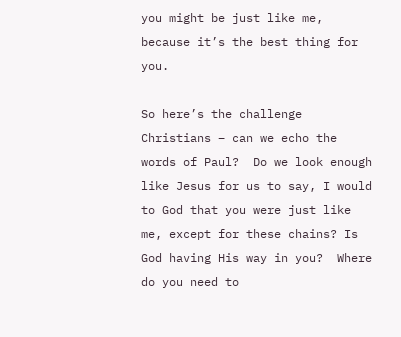you might be just like me, because it’s the best thing for you.

So here’s the challenge Christians – can we echo the words of Paul?  Do we look enough like Jesus for us to say, I would to God that you were just like me, except for these chains? Is God having His way in you?  Where do you need to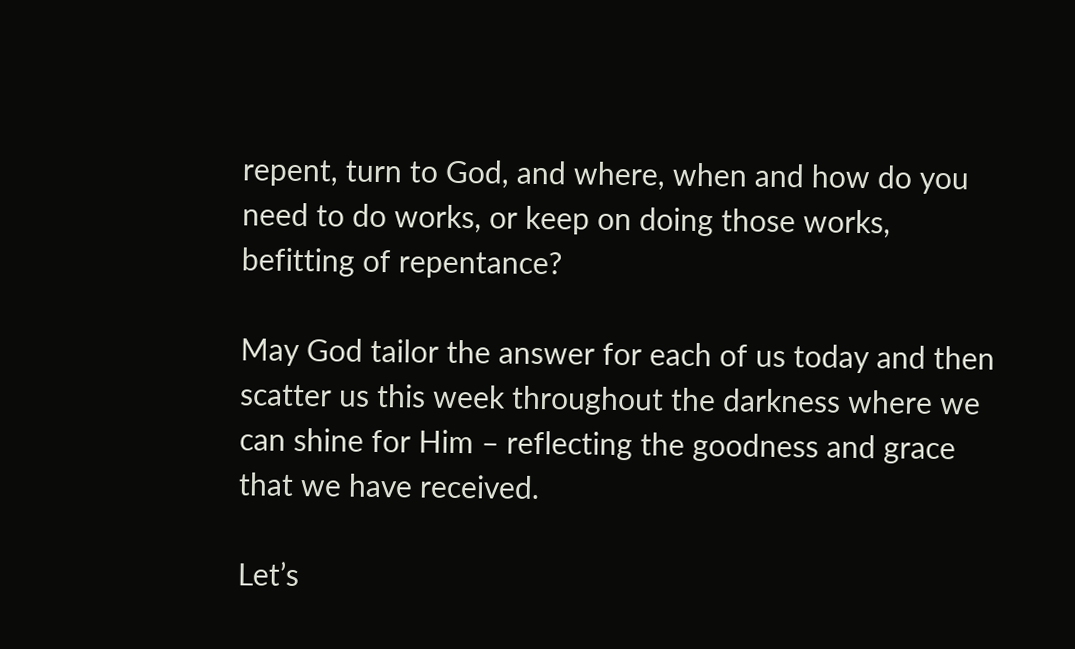repent, turn to God, and where, when and how do you need to do works, or keep on doing those works, befitting of repentance?

May God tailor the answer for each of us today and then scatter us this week throughout the darkness where we can shine for Him – reflecting the goodness and grace that we have received.

Let’s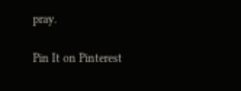pray.

Pin It on Pinterest